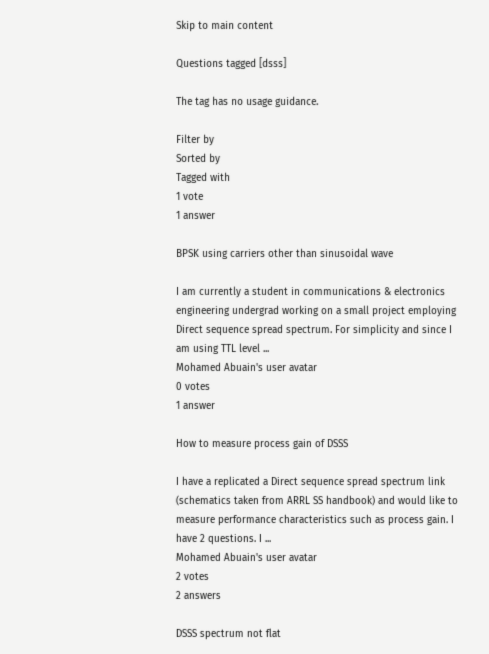Skip to main content

Questions tagged [dsss]

The tag has no usage guidance.

Filter by
Sorted by
Tagged with
1 vote
1 answer

BPSK using carriers other than sinusoidal wave

I am currently a student in communications & electronics engineering undergrad working on a small project employing Direct sequence spread spectrum. For simplicity and since I am using TTL level ...
Mohamed Abuain's user avatar
0 votes
1 answer

How to measure process gain of DSSS

I have a replicated a Direct sequence spread spectrum link (schematics taken from ARRL SS handbook) and would like to measure performance characteristics such as process gain. I have 2 questions. I ...
Mohamed Abuain's user avatar
2 votes
2 answers

DSSS spectrum not flat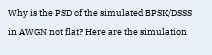Why is the PSD of the simulated BPSK/DSSS in AWGN not flat? Here are the simulation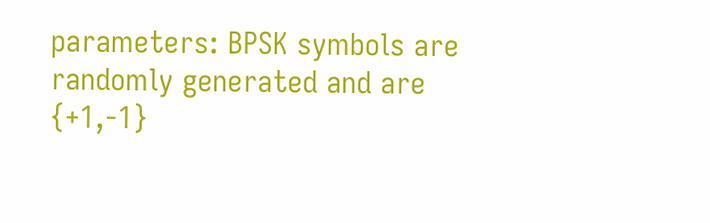parameters: BPSK symbols are randomly generated and are {+1,-1}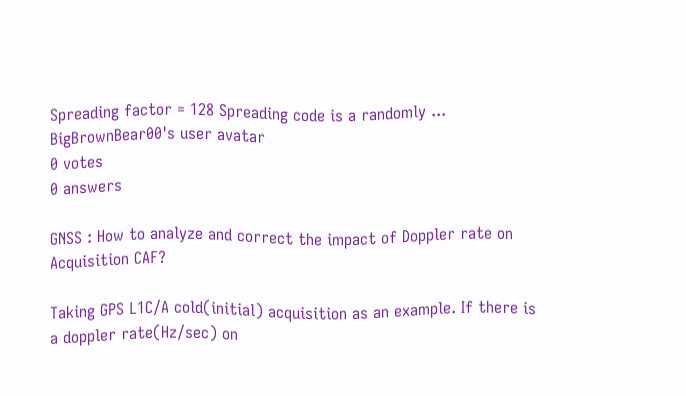Spreading factor = 128 Spreading code is a randomly ...
BigBrownBear00's user avatar
0 votes
0 answers

GNSS : How to analyze and correct the impact of Doppler rate on Acquisition CAF?

Taking GPS L1C/A cold(initial) acquisition as an example. If there is a doppler rate(Hz/sec) on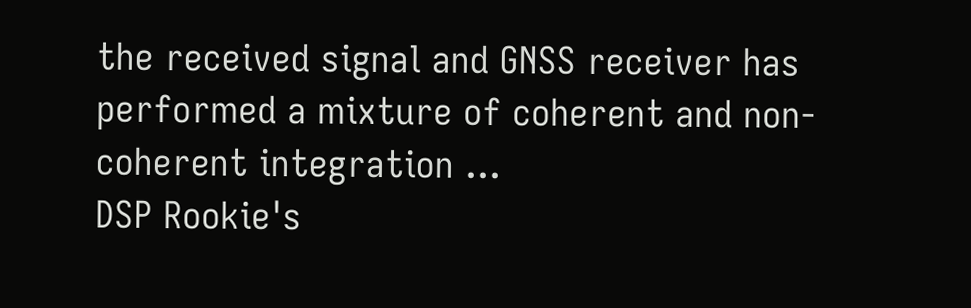the received signal and GNSS receiver has performed a mixture of coherent and non-coherent integration ...
DSP Rookie's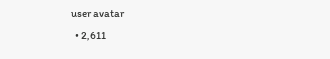user avatar
  • 2,611